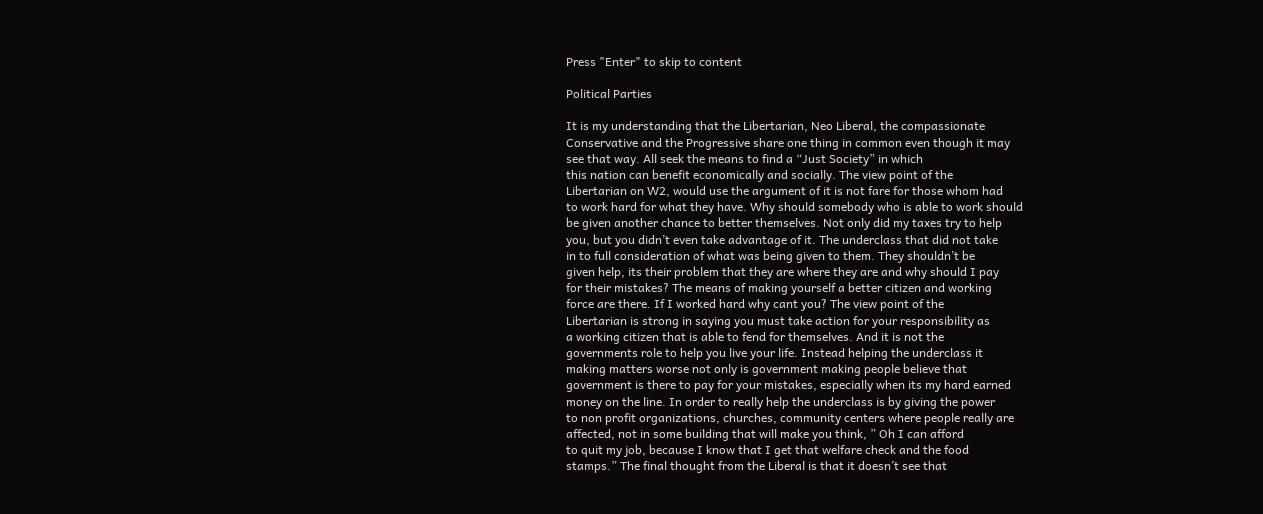Press "Enter" to skip to content

Political Parties

It is my understanding that the Libertarian, Neo Liberal, the compassionate
Conservative and the Progressive share one thing in common even though it may
see that way. All seek the means to find a “Just Society” in which
this nation can benefit economically and socially. The view point of the
Libertarian on W2, would use the argument of it is not fare for those whom had
to work hard for what they have. Why should somebody who is able to work should
be given another chance to better themselves. Not only did my taxes try to help
you, but you didn’t even take advantage of it. The underclass that did not take
in to full consideration of what was being given to them. They shouldn’t be
given help, its their problem that they are where they are and why should I pay
for their mistakes? The means of making yourself a better citizen and working
force are there. If I worked hard why cant you? The view point of the
Libertarian is strong in saying you must take action for your responsibility as
a working citizen that is able to fend for themselves. And it is not the
governments role to help you live your life. Instead helping the underclass it
making matters worse not only is government making people believe that
government is there to pay for your mistakes, especially when its my hard earned
money on the line. In order to really help the underclass is by giving the power
to non profit organizations, churches, community centers where people really are
affected, not in some building that will make you think, ” Oh I can afford
to quit my job, because I know that I get that welfare check and the food
stamps.” The final thought from the Liberal is that it doesn’t see that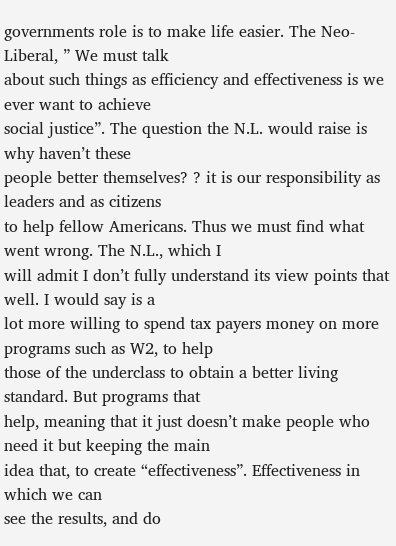governments role is to make life easier. The Neo-Liberal, ” We must talk
about such things as efficiency and effectiveness is we ever want to achieve
social justice”. The question the N.L. would raise is why haven’t these
people better themselves? ? it is our responsibility as leaders and as citizens
to help fellow Americans. Thus we must find what went wrong. The N.L., which I
will admit I don’t fully understand its view points that well. I would say is a
lot more willing to spend tax payers money on more programs such as W2, to help
those of the underclass to obtain a better living standard. But programs that
help, meaning that it just doesn’t make people who need it but keeping the main
idea that, to create “effectiveness”. Effectiveness in which we can
see the results, and do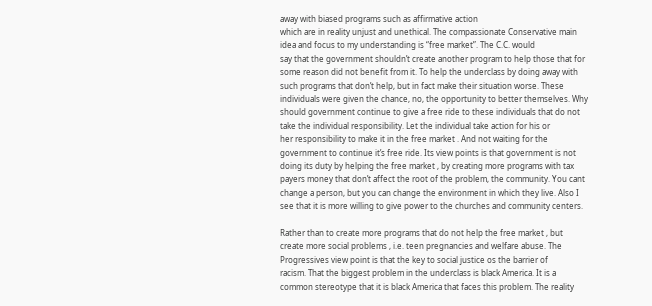away with biased programs such as affirmative action
which are in reality unjust and unethical. The compassionate Conservative main
idea and focus to my understanding is “free market”. The C.C. would
say that the government shouldn’t create another program to help those that for
some reason did not benefit from it. To help the underclass by doing away with
such programs that don’t help, but in fact make their situation worse. These
individuals were given the chance, no, the opportunity to better themselves. Why
should government continue to give a free ride to these individuals that do not
take the individual responsibility. Let the individual take action for his or
her responsibility to make it in the free market . And not waiting for the
government to continue it’s free ride. Its view points is that government is not
doing its duty by helping the free market , by creating more programs with tax
payers money that don’t affect the root of the problem, the community. You cant
change a person, but you can change the environment in which they live. Also I
see that it is more willing to give power to the churches and community centers.

Rather than to create more programs that do not help the free market , but
create more social problems , i.e. teen pregnancies and welfare abuse. The
Progressives view point is that the key to social justice os the barrier of
racism. That the biggest problem in the underclass is black America. It is a
common stereotype that it is black America that faces this problem. The reality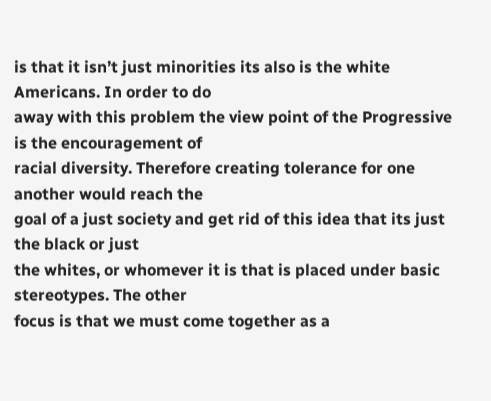is that it isn’t just minorities its also is the white Americans. In order to do
away with this problem the view point of the Progressive is the encouragement of
racial diversity. Therefore creating tolerance for one another would reach the
goal of a just society and get rid of this idea that its just the black or just
the whites, or whomever it is that is placed under basic stereotypes. The other
focus is that we must come together as a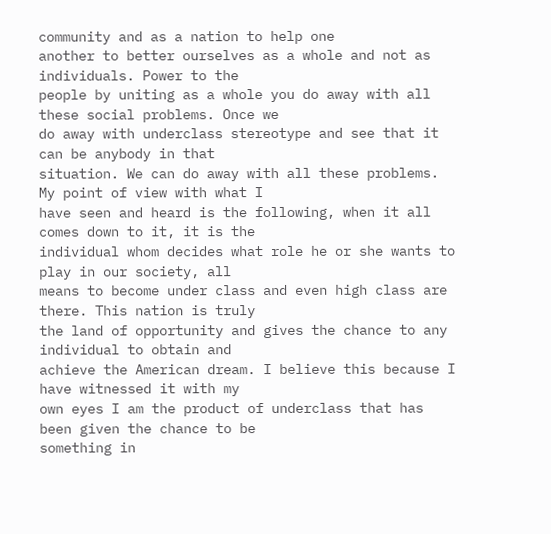community and as a nation to help one
another to better ourselves as a whole and not as individuals. Power to the
people by uniting as a whole you do away with all these social problems. Once we
do away with underclass stereotype and see that it can be anybody in that
situation. We can do away with all these problems. My point of view with what I
have seen and heard is the following, when it all comes down to it, it is the
individual whom decides what role he or she wants to play in our society, all
means to become under class and even high class are there. This nation is truly
the land of opportunity and gives the chance to any individual to obtain and
achieve the American dream. I believe this because I have witnessed it with my
own eyes I am the product of underclass that has been given the chance to be
something in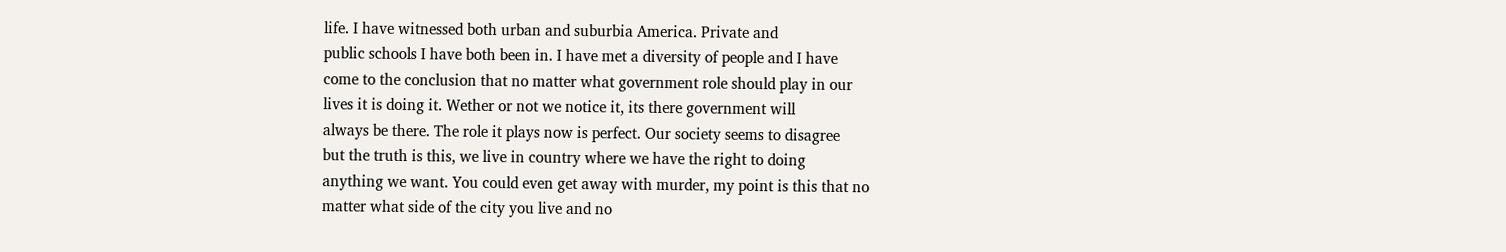life. I have witnessed both urban and suburbia America. Private and
public schools I have both been in. I have met a diversity of people and I have
come to the conclusion that no matter what government role should play in our
lives it is doing it. Wether or not we notice it, its there government will
always be there. The role it plays now is perfect. Our society seems to disagree
but the truth is this, we live in country where we have the right to doing
anything we want. You could even get away with murder, my point is this that no
matter what side of the city you live and no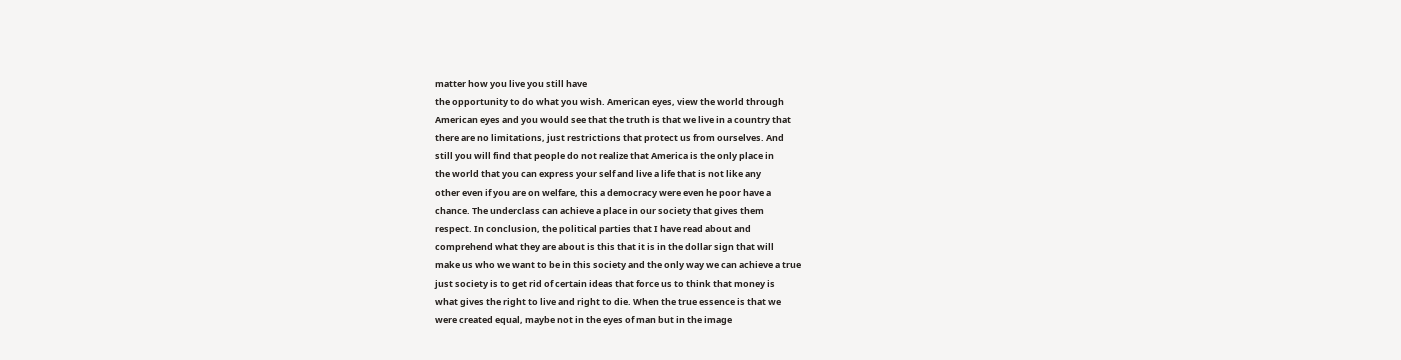matter how you live you still have
the opportunity to do what you wish. American eyes, view the world through
American eyes and you would see that the truth is that we live in a country that
there are no limitations, just restrictions that protect us from ourselves. And
still you will find that people do not realize that America is the only place in
the world that you can express your self and live a life that is not like any
other even if you are on welfare, this a democracy were even he poor have a
chance. The underclass can achieve a place in our society that gives them
respect. In conclusion, the political parties that I have read about and
comprehend what they are about is this that it is in the dollar sign that will
make us who we want to be in this society and the only way we can achieve a true
just society is to get rid of certain ideas that force us to think that money is
what gives the right to live and right to die. When the true essence is that we
were created equal, maybe not in the eyes of man but in the image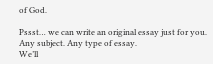of God.

Pssst… we can write an original essay just for you.
Any subject. Any type of essay.
We’ll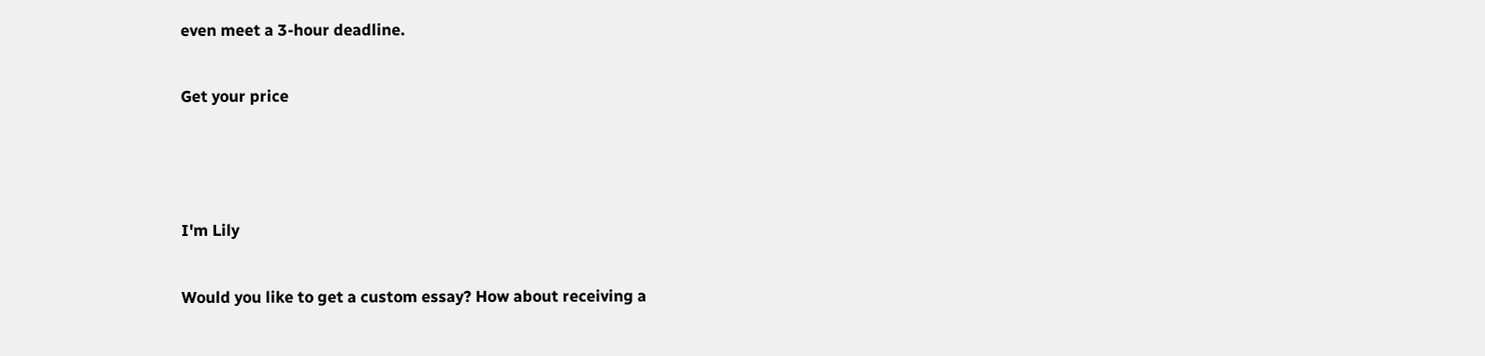even meet a 3-hour deadline.

Get your price



I'm Lily

Would you like to get a custom essay? How about receiving a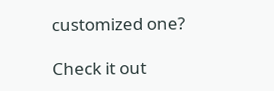customized one?

Check it out